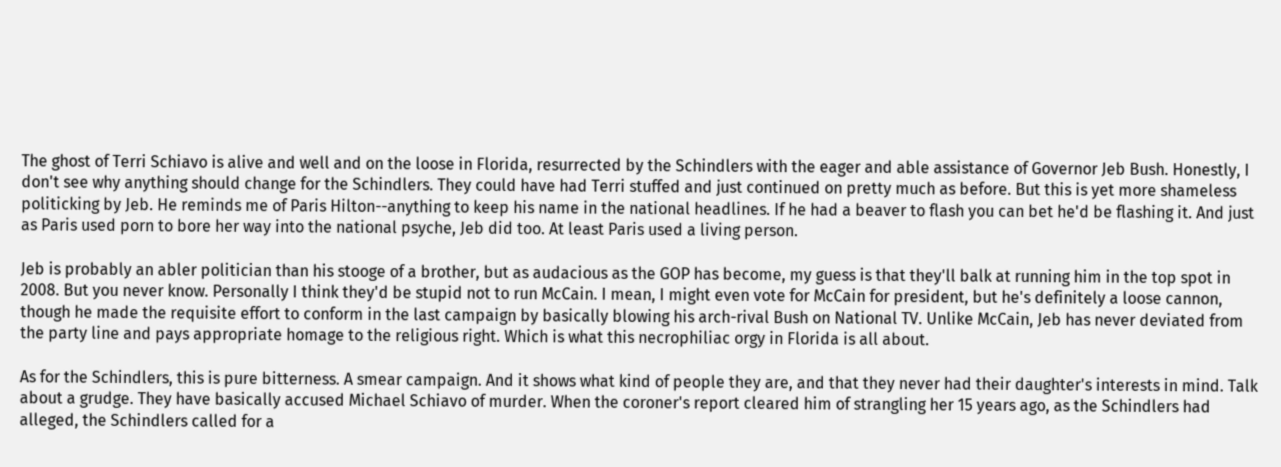The ghost of Terri Schiavo is alive and well and on the loose in Florida, resurrected by the Schindlers with the eager and able assistance of Governor Jeb Bush. Honestly, I don't see why anything should change for the Schindlers. They could have had Terri stuffed and just continued on pretty much as before. But this is yet more shameless politicking by Jeb. He reminds me of Paris Hilton--anything to keep his name in the national headlines. If he had a beaver to flash you can bet he'd be flashing it. And just as Paris used porn to bore her way into the national psyche, Jeb did too. At least Paris used a living person.

Jeb is probably an abler politician than his stooge of a brother, but as audacious as the GOP has become, my guess is that they'll balk at running him in the top spot in 2008. But you never know. Personally I think they'd be stupid not to run McCain. I mean, I might even vote for McCain for president, but he's definitely a loose cannon, though he made the requisite effort to conform in the last campaign by basically blowing his arch-rival Bush on National TV. Unlike McCain, Jeb has never deviated from the party line and pays appropriate homage to the religious right. Which is what this necrophiliac orgy in Florida is all about.

As for the Schindlers, this is pure bitterness. A smear campaign. And it shows what kind of people they are, and that they never had their daughter's interests in mind. Talk about a grudge. They have basically accused Michael Schiavo of murder. When the coroner's report cleared him of strangling her 15 years ago, as the Schindlers had alleged, the Schindlers called for a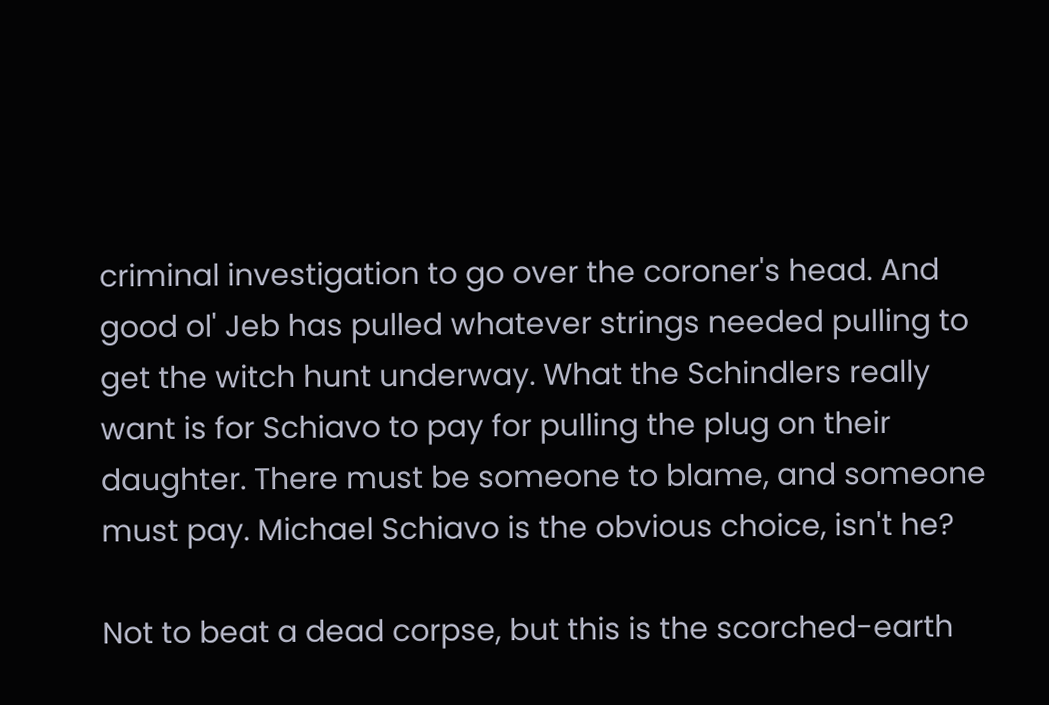criminal investigation to go over the coroner's head. And good ol' Jeb has pulled whatever strings needed pulling to get the witch hunt underway. What the Schindlers really want is for Schiavo to pay for pulling the plug on their daughter. There must be someone to blame, and someone must pay. Michael Schiavo is the obvious choice, isn't he?

Not to beat a dead corpse, but this is the scorched-earth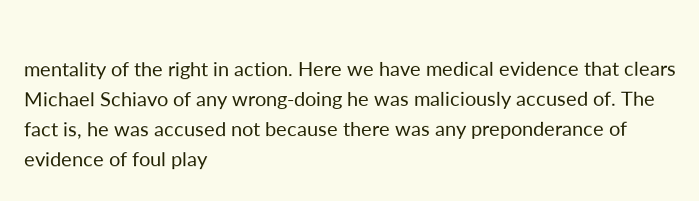mentality of the right in action. Here we have medical evidence that clears Michael Schiavo of any wrong-doing he was maliciously accused of. The fact is, he was accused not because there was any preponderance of evidence of foul play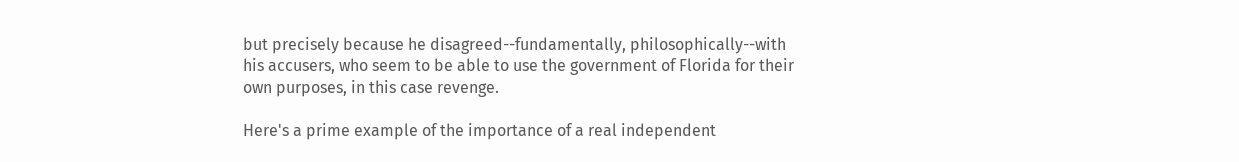but precisely because he disagreed--fundamentally, philosophically--with his accusers, who seem to be able to use the government of Florida for their own purposes, in this case revenge.

Here's a prime example of the importance of a real independent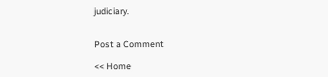judiciary.


Post a Comment

<< Home